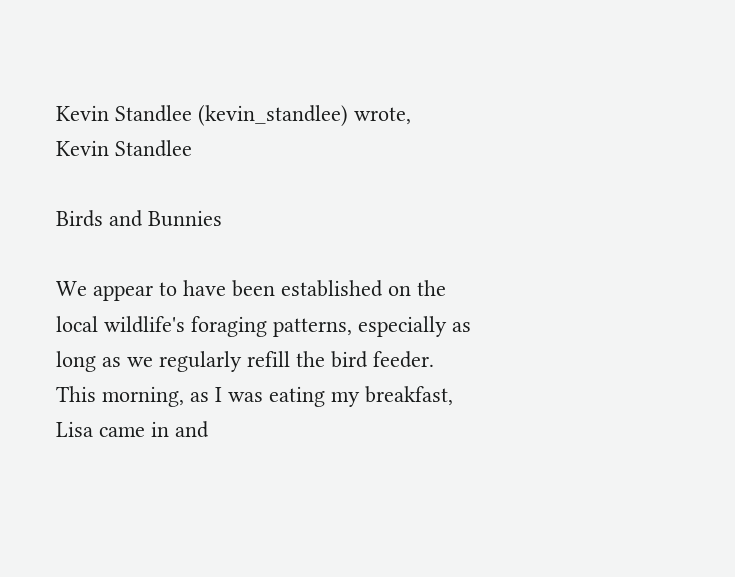Kevin Standlee (kevin_standlee) wrote,
Kevin Standlee

Birds and Bunnies

We appear to have been established on the local wildlife's foraging patterns, especially as long as we regularly refill the bird feeder. This morning, as I was eating my breakfast, Lisa came in and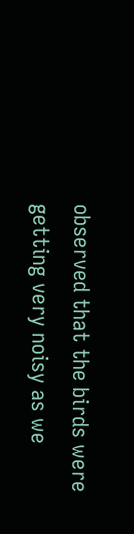observed that the birds were getting very noisy as we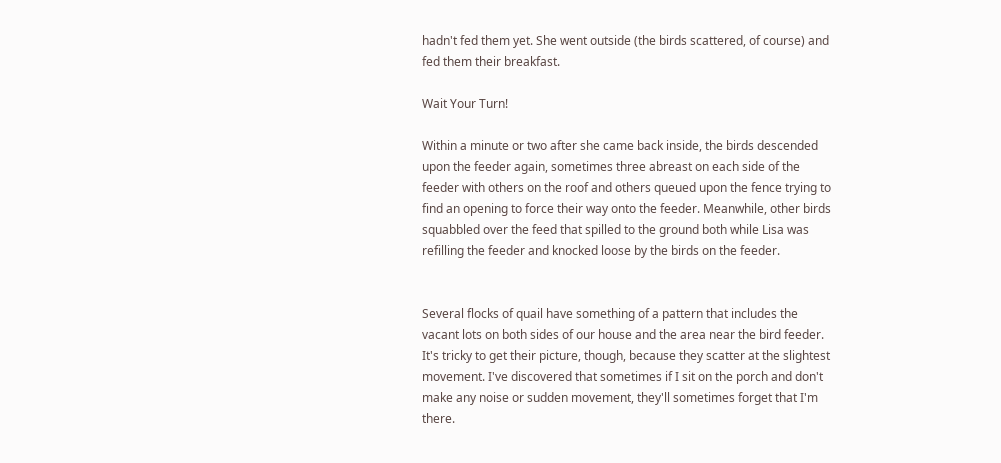hadn't fed them yet. She went outside (the birds scattered, of course) and fed them their breakfast.

Wait Your Turn!

Within a minute or two after she came back inside, the birds descended upon the feeder again, sometimes three abreast on each side of the feeder with others on the roof and others queued upon the fence trying to find an opening to force their way onto the feeder. Meanwhile, other birds squabbled over the feed that spilled to the ground both while Lisa was refilling the feeder and knocked loose by the birds on the feeder.


Several flocks of quail have something of a pattern that includes the vacant lots on both sides of our house and the area near the bird feeder. It's tricky to get their picture, though, because they scatter at the slightest movement. I've discovered that sometimes if I sit on the porch and don't make any noise or sudden movement, they'll sometimes forget that I'm there.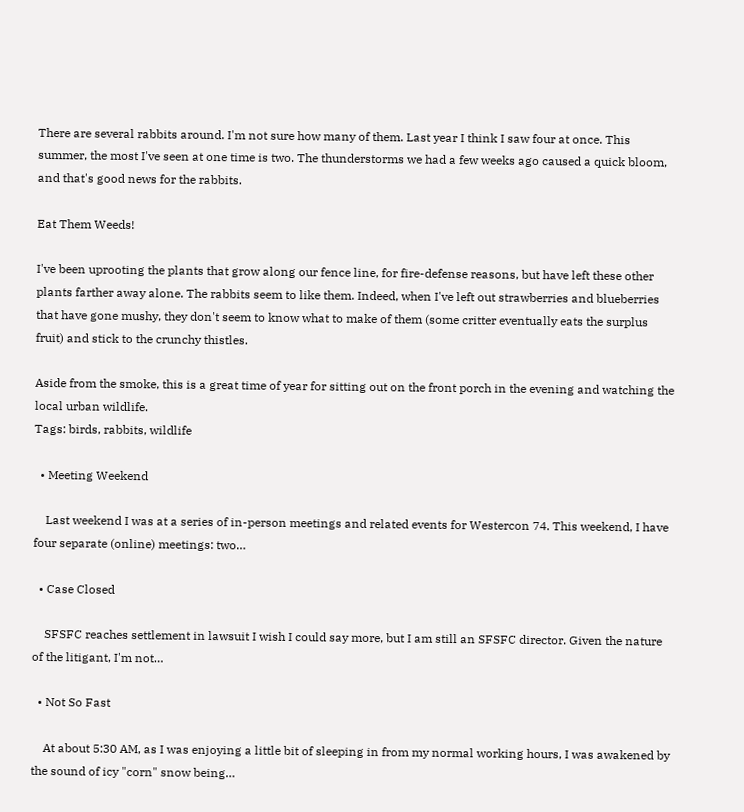There are several rabbits around. I'm not sure how many of them. Last year I think I saw four at once. This summer, the most I've seen at one time is two. The thunderstorms we had a few weeks ago caused a quick bloom, and that's good news for the rabbits.

Eat Them Weeds!

I've been uprooting the plants that grow along our fence line, for fire-defense reasons, but have left these other plants farther away alone. The rabbits seem to like them. Indeed, when I've left out strawberries and blueberries that have gone mushy, they don't seem to know what to make of them (some critter eventually eats the surplus fruit) and stick to the crunchy thistles.

Aside from the smoke, this is a great time of year for sitting out on the front porch in the evening and watching the local urban wildlife.
Tags: birds, rabbits, wildlife

  • Meeting Weekend

    Last weekend I was at a series of in-person meetings and related events for Westercon 74. This weekend, I have four separate (online) meetings: two…

  • Case Closed

    SFSFC reaches settlement in lawsuit I wish I could say more, but I am still an SFSFC director. Given the nature of the litigant, I'm not…

  • Not So Fast

    At about 5:30 AM, as I was enjoying a little bit of sleeping in from my normal working hours, I was awakened by the sound of icy "corn" snow being…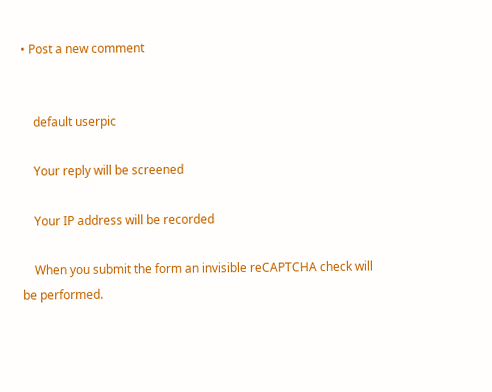• Post a new comment


    default userpic

    Your reply will be screened

    Your IP address will be recorded

    When you submit the form an invisible reCAPTCHA check will be performed.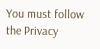You must follow the Privacy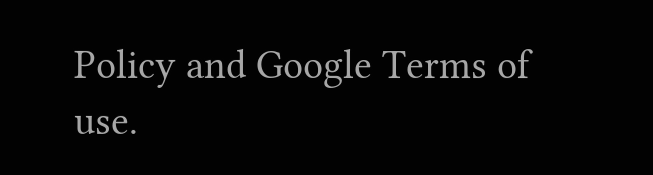Policy and Google Terms of use.